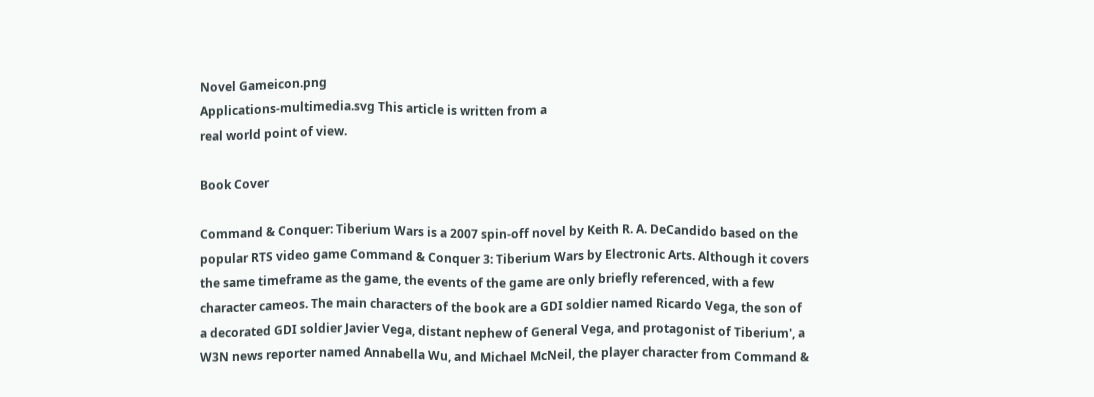Novel Gameicon.png
Applications-multimedia.svg This article is written from a
real world point of view.

Book Cover

Command & Conquer: Tiberium Wars is a 2007 spin-off novel by Keith R. A. DeCandido based on the popular RTS video game Command & Conquer 3: Tiberium Wars by Electronic Arts. Although it covers the same timeframe as the game, the events of the game are only briefly referenced, with a few character cameos. The main characters of the book are a GDI soldier named Ricardo Vega, the son of a decorated GDI soldier Javier Vega, distant nephew of General Vega, and protagonist of Tiberium', a W3N news reporter named Annabella Wu, and Michael McNeil, the player character from Command &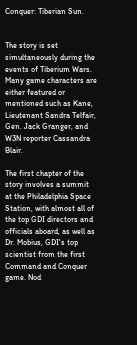Conquer: Tiberian Sun.


The story is set simultaneously during the events of Tiberium Wars. Many game characters are either featured or mentioned such as Kane, Lieutenant Sandra Telfair, Gen. Jack Granger, and W3N reporter Cassandra Blair.

The first chapter of the story involves a summit at the Philadelphia Space Station, with almost all of the top GDI directors and officials aboard, as well as Dr. Mobius, GDI's top scientist from the first Command and Conquer game. Nod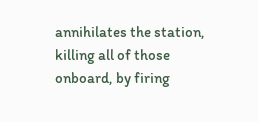annihilates the station, killing all of those onboard, by firing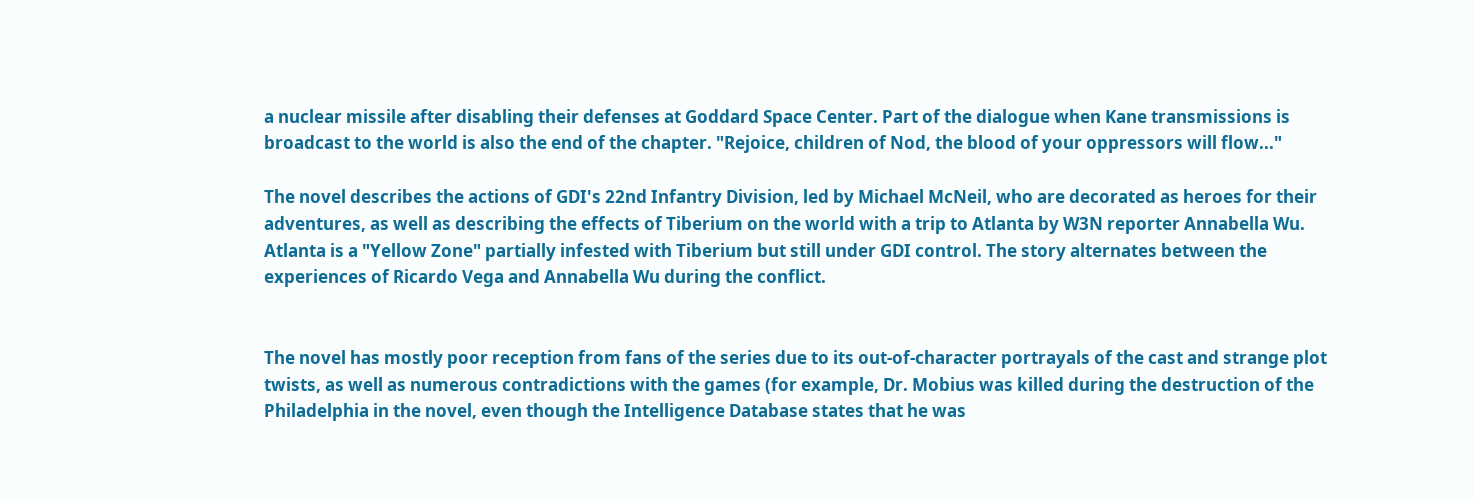a nuclear missile after disabling their defenses at Goddard Space Center. Part of the dialogue when Kane transmissions is broadcast to the world is also the end of the chapter. "Rejoice, children of Nod, the blood of your oppressors will flow..."

The novel describes the actions of GDI's 22nd Infantry Division, led by Michael McNeil, who are decorated as heroes for their adventures, as well as describing the effects of Tiberium on the world with a trip to Atlanta by W3N reporter Annabella Wu. Atlanta is a "Yellow Zone" partially infested with Tiberium but still under GDI control. The story alternates between the experiences of Ricardo Vega and Annabella Wu during the conflict.


The novel has mostly poor reception from fans of the series due to its out-of-character portrayals of the cast and strange plot twists, as well as numerous contradictions with the games (for example, Dr. Mobius was killed during the destruction of the Philadelphia in the novel, even though the Intelligence Database states that he was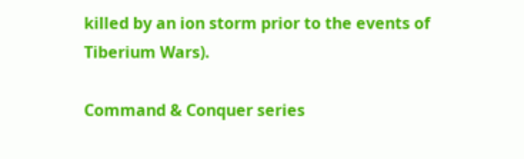killed by an ion storm prior to the events of Tiberium Wars).

Command & Conquer series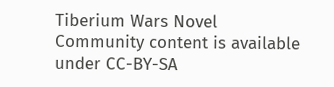Tiberium Wars Novel
Community content is available under CC-BY-SA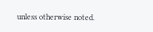unless otherwise noted.